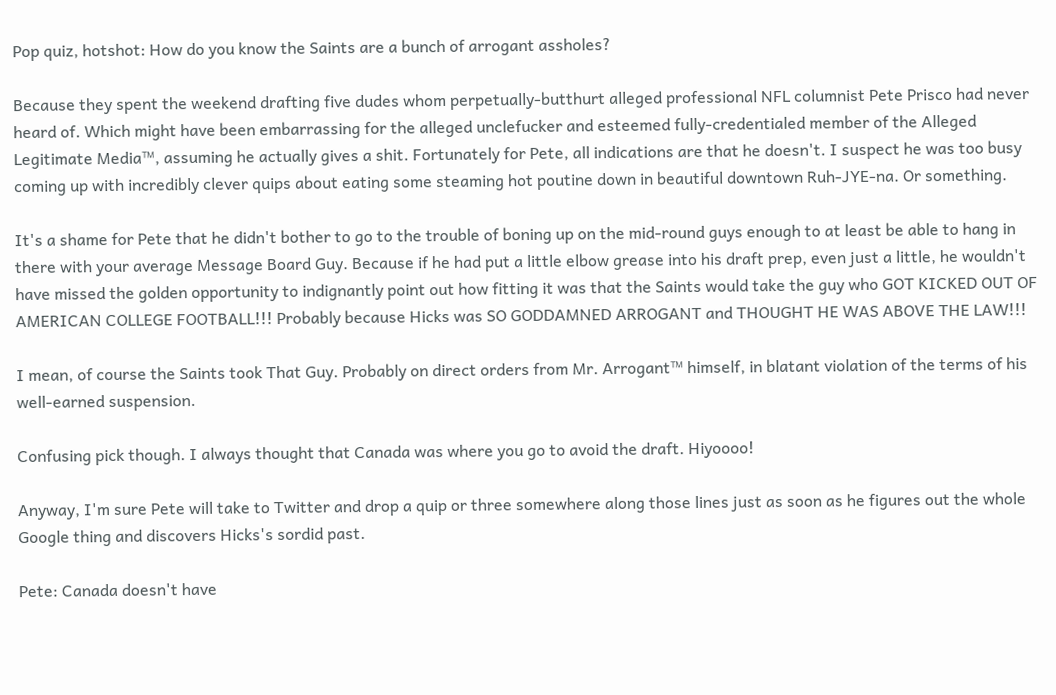Pop quiz, hotshot: How do you know the Saints are a bunch of arrogant assholes?

Because they spent the weekend drafting five dudes whom perpetually-butthurt alleged professional NFL columnist Pete Prisco had never heard of. Which might have been embarrassing for the alleged unclefucker and esteemed fully-credentialed member of the Alleged Legitimate Media™, assuming he actually gives a shit. Fortunately for Pete, all indications are that he doesn't. I suspect he was too busy coming up with incredibly clever quips about eating some steaming hot poutine down in beautiful downtown Ruh-JYE-na. Or something.

It's a shame for Pete that he didn't bother to go to the trouble of boning up on the mid-round guys enough to at least be able to hang in there with your average Message Board Guy. Because if he had put a little elbow grease into his draft prep, even just a little, he wouldn't have missed the golden opportunity to indignantly point out how fitting it was that the Saints would take the guy who GOT KICKED OUT OF AMERICAN COLLEGE FOOTBALL!!! Probably because Hicks was SO GODDAMNED ARROGANT and THOUGHT HE WAS ABOVE THE LAW!!!

I mean, of course the Saints took That Guy. Probably on direct orders from Mr. Arrogant™ himself, in blatant violation of the terms of his well-earned suspension.

Confusing pick though. I always thought that Canada was where you go to avoid the draft. Hiyoooo!

Anyway, I'm sure Pete will take to Twitter and drop a quip or three somewhere along those lines just as soon as he figures out the whole Google thing and discovers Hicks's sordid past.

Pete: Canada doesn't have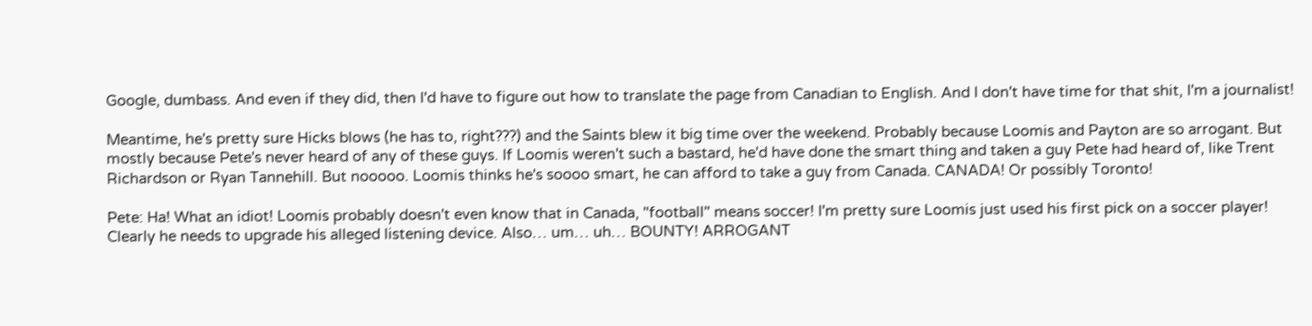Google, dumbass. And even if they did, then I'd have to figure out how to translate the page from Canadian to English. And I don't have time for that shit, I'm a journalist!

Meantime, he's pretty sure Hicks blows (he has to, right???) and the Saints blew it big time over the weekend. Probably because Loomis and Payton are so arrogant. But mostly because Pete's never heard of any of these guys. If Loomis weren't such a bastard, he'd have done the smart thing and taken a guy Pete had heard of, like Trent Richardson or Ryan Tannehill. But nooooo. Loomis thinks he's soooo smart, he can afford to take a guy from Canada. CANADA! Or possibly Toronto!

Pete: Ha! What an idiot! Loomis probably doesn't even know that in Canada, "football" means soccer! I'm pretty sure Loomis just used his first pick on a soccer player! Clearly he needs to upgrade his alleged listening device. Also… um… uh… BOUNTY! ARROGANT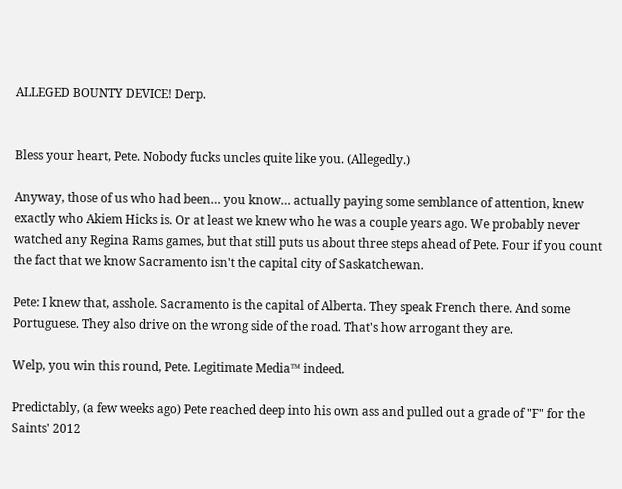ALLEGED BOUNTY DEVICE! Derp.


Bless your heart, Pete. Nobody fucks uncles quite like you. (Allegedly.)

Anyway, those of us who had been… you know… actually paying some semblance of attention, knew exactly who Akiem Hicks is. Or at least we knew who he was a couple years ago. We probably never watched any Regina Rams games, but that still puts us about three steps ahead of Pete. Four if you count the fact that we know Sacramento isn't the capital city of Saskatchewan.

Pete: I knew that, asshole. Sacramento is the capital of Alberta. They speak French there. And some Portuguese. They also drive on the wrong side of the road. That's how arrogant they are.

Welp, you win this round, Pete. Legitimate Media™ indeed.

Predictably, (a few weeks ago) Pete reached deep into his own ass and pulled out a grade of "F" for the Saints' 2012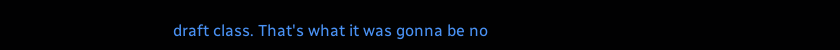draft class. That's what it was gonna be no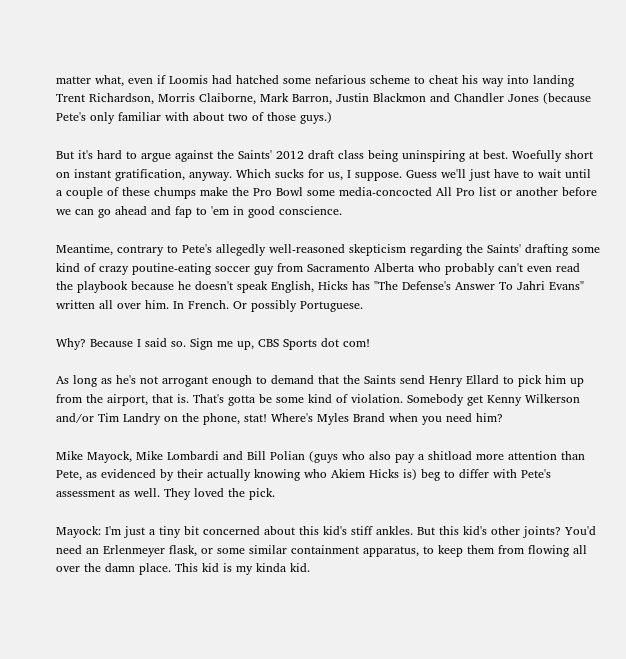matter what, even if Loomis had hatched some nefarious scheme to cheat his way into landing Trent Richardson, Morris Claiborne, Mark Barron, Justin Blackmon and Chandler Jones (because Pete's only familiar with about two of those guys.)

But it's hard to argue against the Saints' 2012 draft class being uninspiring at best. Woefully short on instant gratification, anyway. Which sucks for us, I suppose. Guess we'll just have to wait until a couple of these chumps make the Pro Bowl some media-concocted All Pro list or another before we can go ahead and fap to 'em in good conscience.

Meantime, contrary to Pete's allegedly well-reasoned skepticism regarding the Saints' drafting some kind of crazy poutine-eating soccer guy from Sacramento Alberta who probably can't even read the playbook because he doesn't speak English, Hicks has "The Defense's Answer To Jahri Evans" written all over him. In French. Or possibly Portuguese.

Why? Because I said so. Sign me up, CBS Sports dot com!

As long as he's not arrogant enough to demand that the Saints send Henry Ellard to pick him up from the airport, that is. That's gotta be some kind of violation. Somebody get Kenny Wilkerson and/or Tim Landry on the phone, stat! Where's Myles Brand when you need him?

Mike Mayock, Mike Lombardi and Bill Polian (guys who also pay a shitload more attention than Pete, as evidenced by their actually knowing who Akiem Hicks is) beg to differ with Pete's assessment as well. They loved the pick.

Mayock: I'm just a tiny bit concerned about this kid's stiff ankles. But this kid's other joints? You'd need an Erlenmeyer flask, or some similar containment apparatus, to keep them from flowing all over the damn place. This kid is my kinda kid.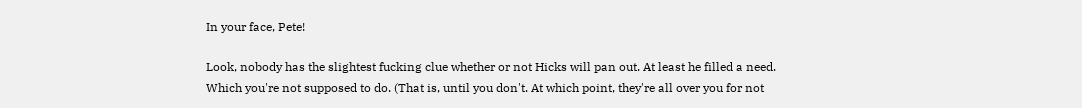In your face, Pete!

Look, nobody has the slightest fucking clue whether or not Hicks will pan out. At least he filled a need. Which you're not supposed to do. (That is, until you don't. At which point, they're all over you for not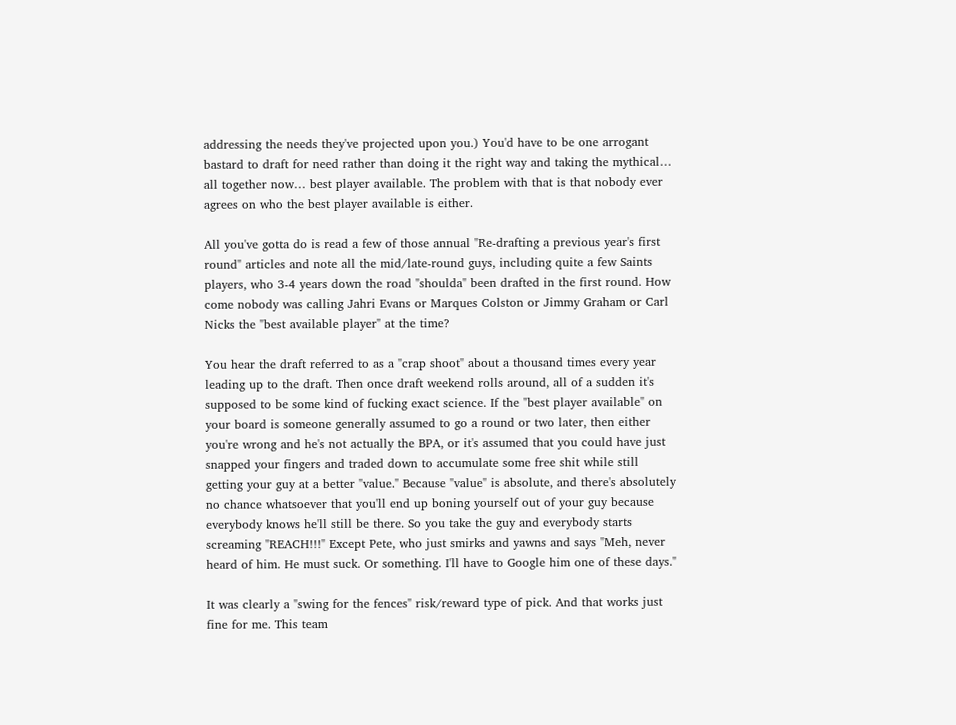addressing the needs they've projected upon you.) You'd have to be one arrogant bastard to draft for need rather than doing it the right way and taking the mythical… all together now… best player available. The problem with that is that nobody ever agrees on who the best player available is either.

All you've gotta do is read a few of those annual "Re-drafting a previous year's first round" articles and note all the mid/late-round guys, including quite a few Saints players, who 3-4 years down the road "shoulda" been drafted in the first round. How come nobody was calling Jahri Evans or Marques Colston or Jimmy Graham or Carl Nicks the "best available player" at the time?

You hear the draft referred to as a "crap shoot" about a thousand times every year leading up to the draft. Then once draft weekend rolls around, all of a sudden it's supposed to be some kind of fucking exact science. If the "best player available" on your board is someone generally assumed to go a round or two later, then either you're wrong and he's not actually the BPA, or it's assumed that you could have just snapped your fingers and traded down to accumulate some free shit while still getting your guy at a better "value." Because "value" is absolute, and there's absolutely no chance whatsoever that you'll end up boning yourself out of your guy because everybody knows he'll still be there. So you take the guy and everybody starts screaming "REACH!!!" Except Pete, who just smirks and yawns and says "Meh, never heard of him. He must suck. Or something. I'll have to Google him one of these days."

It was clearly a "swing for the fences" risk/reward type of pick. And that works just fine for me. This team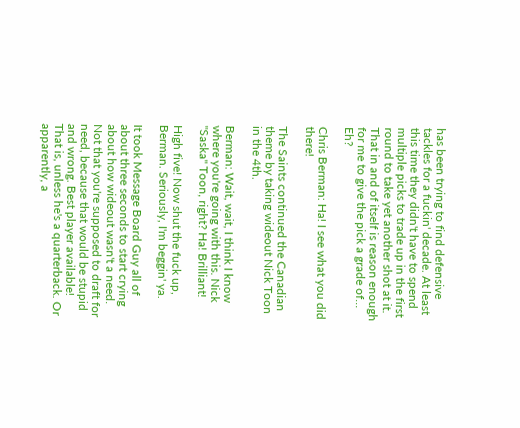has been trying to find defensive tackles for a fuckin' decade. At least this time they didn't have to spend multiple picks to trade up in the first round to take yet another shot at it. That in and of itself is reason enough for me to give the pick a grade of… Eh?

Chris Berman: Ha! I see what you did there!

The Saints continued the Canadian theme by taking wideout Nick Toon in the 4th.

Berman: Wait, wait, I think I know where you're going with this. Nick "Saska" Toon, right? Ha! Brilliant!

High five! Now shut the fuck up, Berman. Seriously, I'm beggin' ya.

It took Message Board Guy all of about three seconds to start crying about how wideout wasn't a need. Not that you're supposed to draft for need, because that would be stupid and wrong. Best player available! That is, unless he's a quarterback. Or apparently, a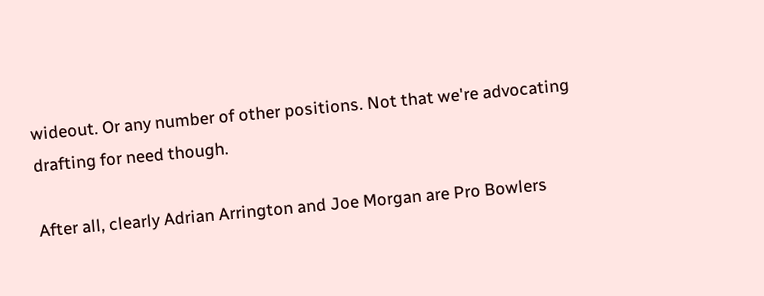wideout. Or any number of other positions. Not that we're advocating drafting for need though.

After all, clearly Adrian Arrington and Joe Morgan are Pro Bowlers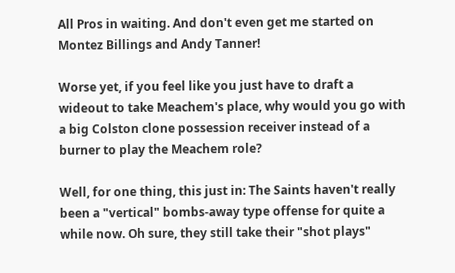All Pros in waiting. And don't even get me started on Montez Billings and Andy Tanner!

Worse yet, if you feel like you just have to draft a wideout to take Meachem's place, why would you go with a big Colston clone possession receiver instead of a burner to play the Meachem role?

Well, for one thing, this just in: The Saints haven't really been a "vertical" bombs-away type offense for quite a while now. Oh sure, they still take their "shot plays"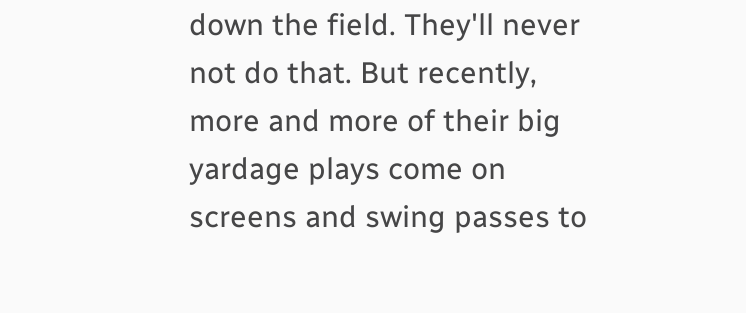down the field. They'll never not do that. But recently, more and more of their big yardage plays come on screens and swing passes to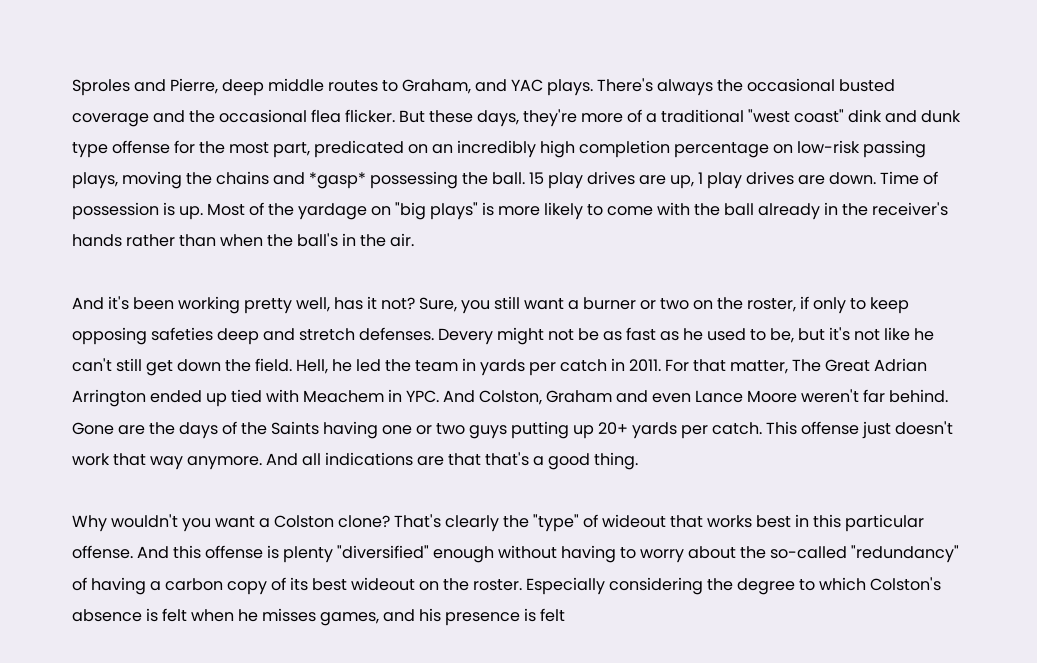Sproles and Pierre, deep middle routes to Graham, and YAC plays. There's always the occasional busted coverage and the occasional flea flicker. But these days, they're more of a traditional "west coast" dink and dunk type offense for the most part, predicated on an incredibly high completion percentage on low-risk passing plays, moving the chains and *gasp* possessing the ball. 15 play drives are up, 1 play drives are down. Time of possession is up. Most of the yardage on "big plays" is more likely to come with the ball already in the receiver's hands rather than when the ball's in the air.

And it's been working pretty well, has it not? Sure, you still want a burner or two on the roster, if only to keep opposing safeties deep and stretch defenses. Devery might not be as fast as he used to be, but it's not like he can't still get down the field. Hell, he led the team in yards per catch in 2011. For that matter, The Great Adrian Arrington ended up tied with Meachem in YPC. And Colston, Graham and even Lance Moore weren't far behind. Gone are the days of the Saints having one or two guys putting up 20+ yards per catch. This offense just doesn't work that way anymore. And all indications are that that's a good thing.

Why wouldn't you want a Colston clone? That's clearly the "type" of wideout that works best in this particular offense. And this offense is plenty "diversified" enough without having to worry about the so-called "redundancy" of having a carbon copy of its best wideout on the roster. Especially considering the degree to which Colston's absence is felt when he misses games, and his presence is felt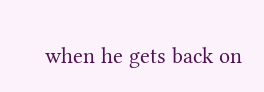when he gets back on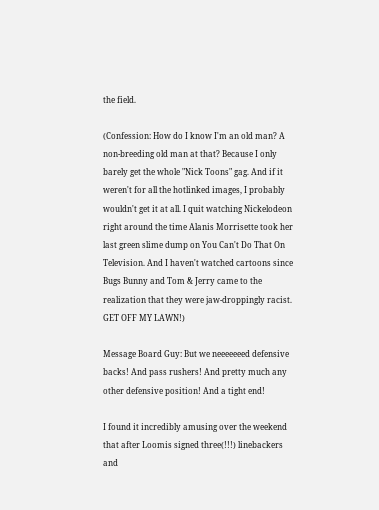the field.

(Confession: How do I know I'm an old man? A non-breeding old man at that? Because I only barely get the whole "Nick Toons" gag. And if it weren't for all the hotlinked images, I probably wouldn't get it at all. I quit watching Nickelodeon right around the time Alanis Morrisette took her last green slime dump on You Can't Do That On Television. And I haven't watched cartoons since Bugs Bunny and Tom & Jerry came to the realization that they were jaw-droppingly racist. GET OFF MY LAWN!)

Message Board Guy: But we neeeeeeed defensive backs! And pass rushers! And pretty much any other defensive position! And a tight end!

I found it incredibly amusing over the weekend that after Loomis signed three(!!!) linebackers and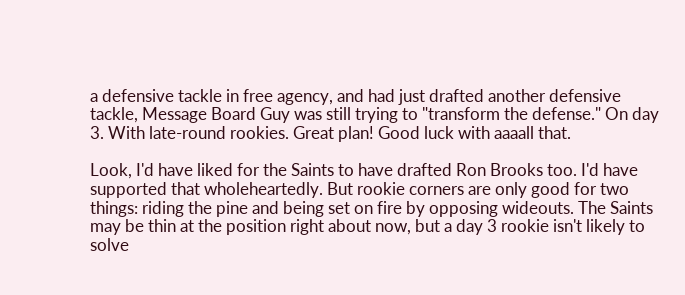a defensive tackle in free agency, and had just drafted another defensive tackle, Message Board Guy was still trying to "transform the defense." On day 3. With late-round rookies. Great plan! Good luck with aaaall that.

Look, I'd have liked for the Saints to have drafted Ron Brooks too. I'd have supported that wholeheartedly. But rookie corners are only good for two things: riding the pine and being set on fire by opposing wideouts. The Saints may be thin at the position right about now, but a day 3 rookie isn't likely to solve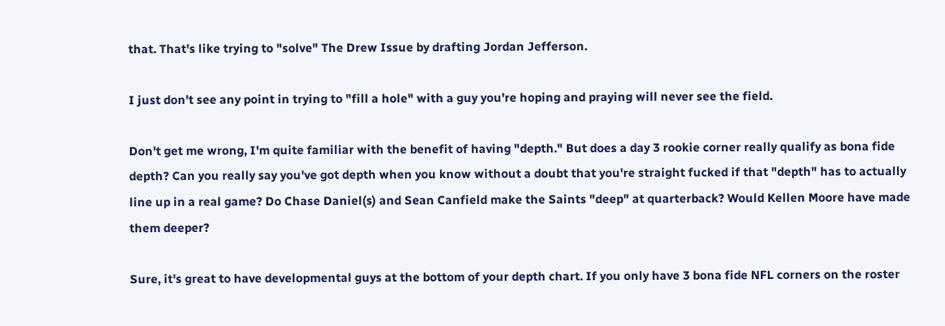that. That's like trying to "solve" The Drew Issue by drafting Jordan Jefferson.

I just don't see any point in trying to "fill a hole" with a guy you're hoping and praying will never see the field.

Don't get me wrong, I'm quite familiar with the benefit of having "depth." But does a day 3 rookie corner really qualify as bona fide depth? Can you really say you've got depth when you know without a doubt that you're straight fucked if that "depth" has to actually line up in a real game? Do Chase Daniel(s) and Sean Canfield make the Saints "deep" at quarterback? Would Kellen Moore have made them deeper?

Sure, it's great to have developmental guys at the bottom of your depth chart. If you only have 3 bona fide NFL corners on the roster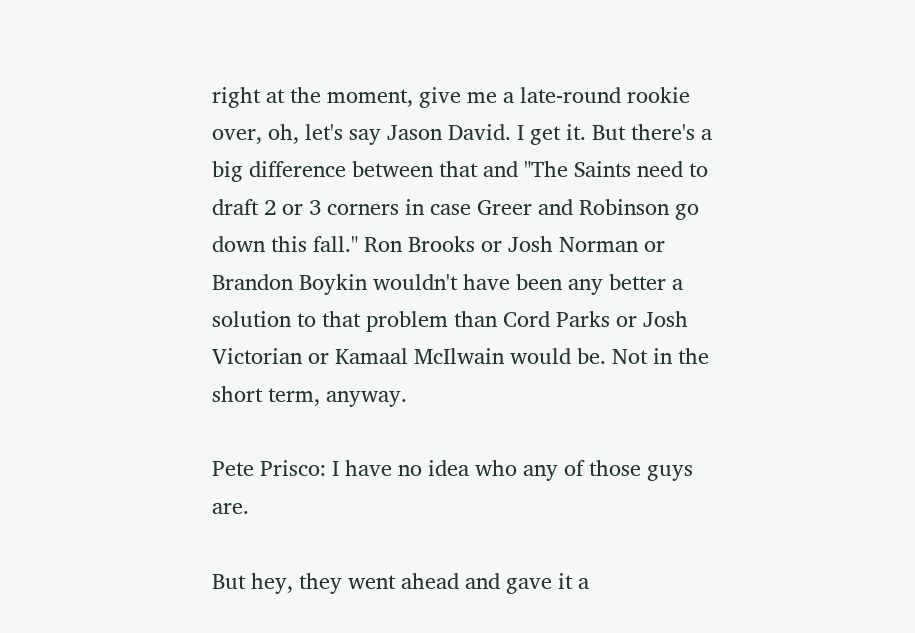right at the moment, give me a late-round rookie over, oh, let's say Jason David. I get it. But there's a big difference between that and "The Saints need to draft 2 or 3 corners in case Greer and Robinson go down this fall." Ron Brooks or Josh Norman or Brandon Boykin wouldn't have been any better a solution to that problem than Cord Parks or Josh Victorian or Kamaal McIlwain would be. Not in the short term, anyway.

Pete Prisco: I have no idea who any of those guys are.

But hey, they went ahead and gave it a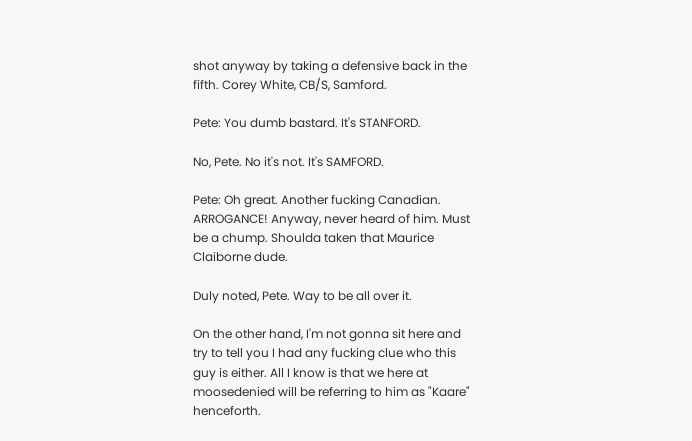shot anyway by taking a defensive back in the fifth. Corey White, CB/S, Samford.

Pete: You dumb bastard. It's STANFORD.

No, Pete. No it's not. It's SAMFORD.

Pete: Oh great. Another fucking Canadian. ARROGANCE! Anyway, never heard of him. Must be a chump. Shoulda taken that Maurice Claiborne dude.

Duly noted, Pete. Way to be all over it.

On the other hand, I'm not gonna sit here and try to tell you I had any fucking clue who this guy is either. All I know is that we here at moosedenied will be referring to him as "Kaare" henceforth.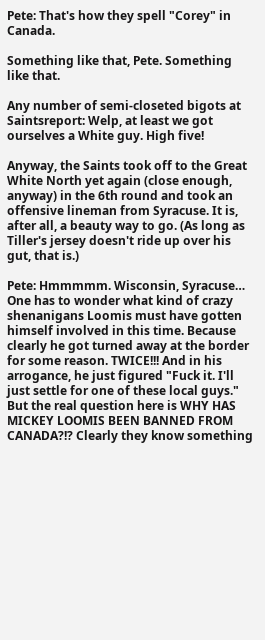Pete: That's how they spell "Corey" in Canada.

Something like that, Pete. Something like that.

Any number of semi-closeted bigots at Saintsreport: Welp, at least we got ourselves a White guy. High five!

Anyway, the Saints took off to the Great White North yet again (close enough, anyway) in the 6th round and took an offensive lineman from Syracuse. It is, after all, a beauty way to go. (As long as Tiller's jersey doesn't ride up over his gut, that is.)

Pete: Hmmmmm. Wisconsin, Syracuse… One has to wonder what kind of crazy shenanigans Loomis must have gotten himself involved in this time. Because clearly he got turned away at the border for some reason. TWICE!!! And in his arrogance, he just figured "Fuck it. I'll just settle for one of these local guys." But the real question here is WHY HAS MICKEY LOOMIS BEEN BANNED FROM CANADA?!? Clearly they know something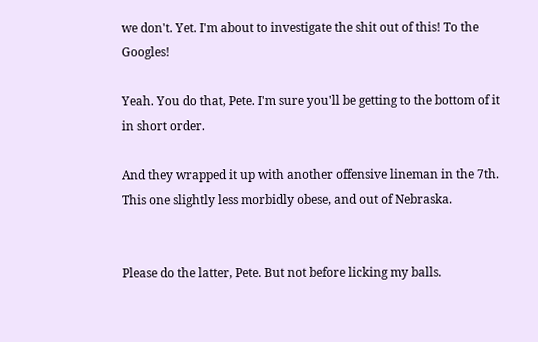we don't. Yet. I'm about to investigate the shit out of this! To the Googles!

Yeah. You do that, Pete. I'm sure you'll be getting to the bottom of it in short order.

And they wrapped it up with another offensive lineman in the 7th. This one slightly less morbidly obese, and out of Nebraska.


Please do the latter, Pete. But not before licking my balls.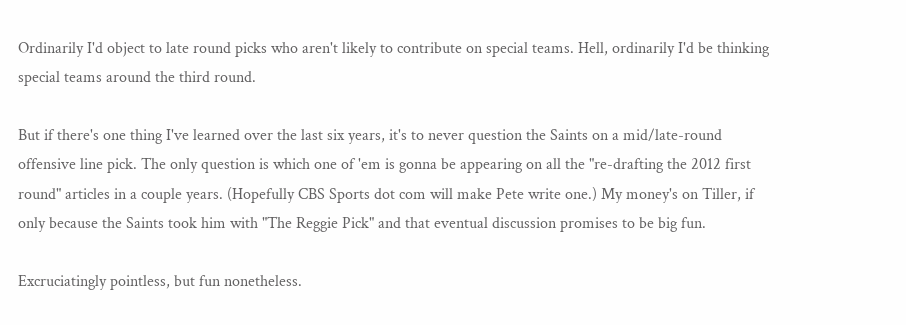Ordinarily I'd object to late round picks who aren't likely to contribute on special teams. Hell, ordinarily I'd be thinking special teams around the third round.

But if there's one thing I've learned over the last six years, it's to never question the Saints on a mid/late-round offensive line pick. The only question is which one of 'em is gonna be appearing on all the "re-drafting the 2012 first round" articles in a couple years. (Hopefully CBS Sports dot com will make Pete write one.) My money's on Tiller, if only because the Saints took him with "The Reggie Pick" and that eventual discussion promises to be big fun.

Excruciatingly pointless, but fun nonetheless.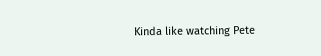Kinda like watching Pete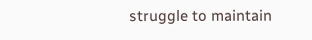struggle to maintain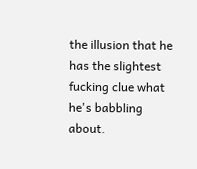the illusion that he has the slightest fucking clue what he's babbling about.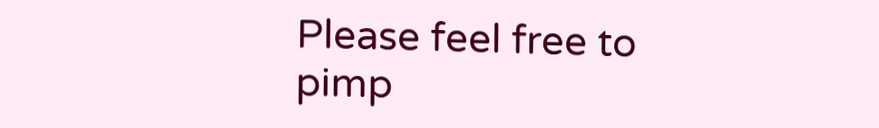Please feel free to pimp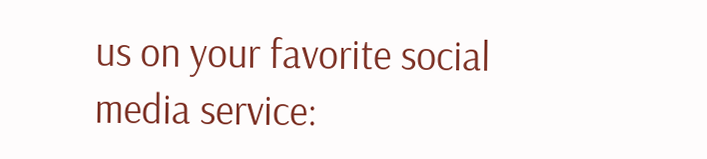us on your favorite social media service: